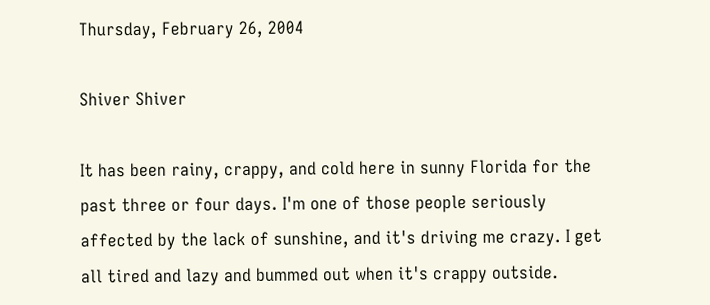Thursday, February 26, 2004

Shiver Shiver

It has been rainy, crappy, and cold here in sunny Florida for the past three or four days. I'm one of those people seriously affected by the lack of sunshine, and it's driving me crazy. I get all tired and lazy and bummed out when it's crappy outside.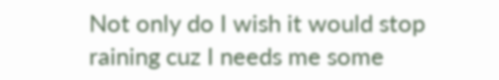Not only do I wish it would stop raining cuz I needs me some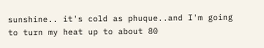sunshine.. it's cold as phuque..and I'm going to turn my heat up to about 80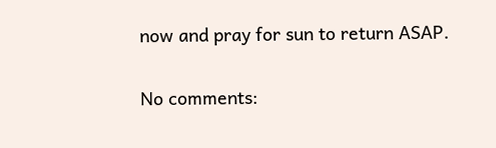now and pray for sun to return ASAP.

No comments: